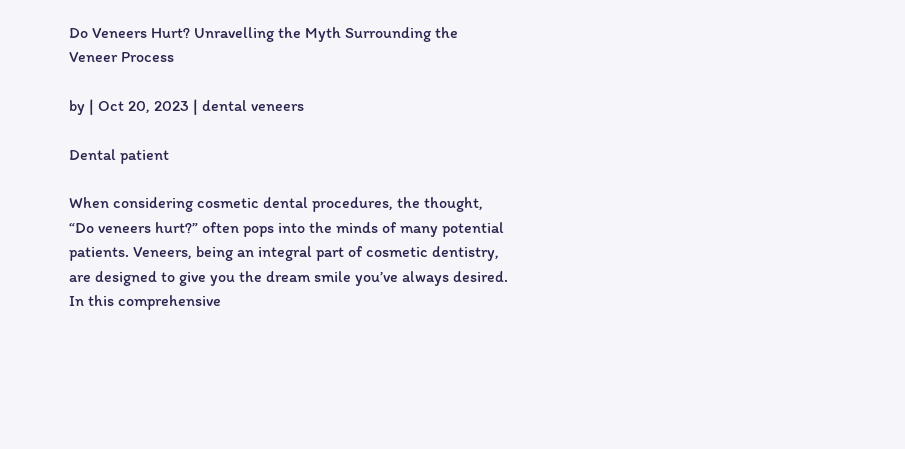Do Veneers Hurt? Unravelling the Myth Surrounding the Veneer Process

by | Oct 20, 2023 | dental veneers

Dental patient

When considering cosmetic dental procedures, the thought, “Do veneers hurt?” often pops into the minds of many potential patients. Veneers, being an integral part of cosmetic dentistry, are designed to give you the dream smile you’ve always desired. In this comprehensive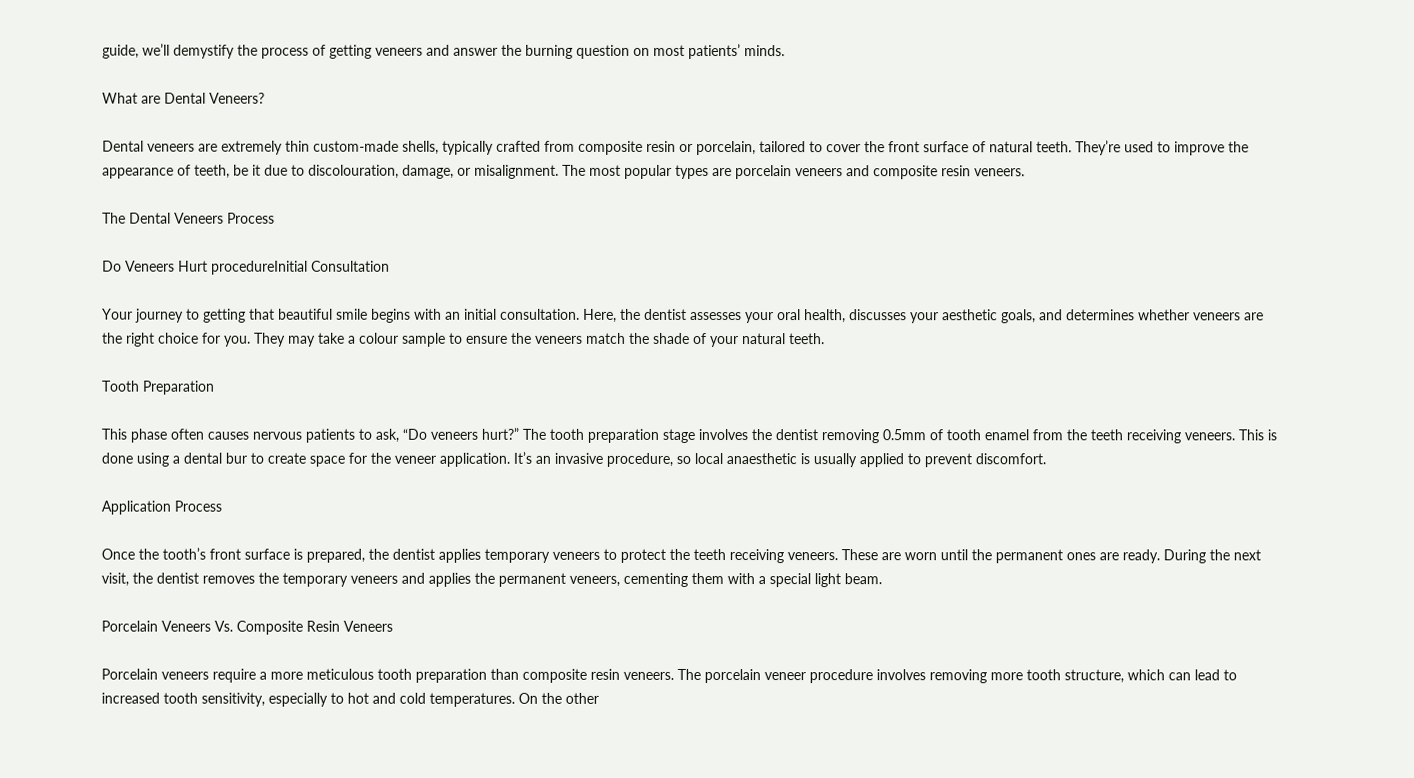guide, we’ll demystify the process of getting veneers and answer the burning question on most patients’ minds.

What are Dental Veneers?

Dental veneers are extremely thin custom-made shells, typically crafted from composite resin or porcelain, tailored to cover the front surface of natural teeth. They’re used to improve the appearance of teeth, be it due to discolouration, damage, or misalignment. The most popular types are porcelain veneers and composite resin veneers.

The Dental Veneers Process

Do Veneers Hurt procedureInitial Consultation

Your journey to getting that beautiful smile begins with an initial consultation. Here, the dentist assesses your oral health, discusses your aesthetic goals, and determines whether veneers are the right choice for you. They may take a colour sample to ensure the veneers match the shade of your natural teeth.

Tooth Preparation

This phase often causes nervous patients to ask, “Do veneers hurt?” The tooth preparation stage involves the dentist removing 0.5mm of tooth enamel from the teeth receiving veneers. This is done using a dental bur to create space for the veneer application. It’s an invasive procedure, so local anaesthetic is usually applied to prevent discomfort.

Application Process

Once the tooth’s front surface is prepared, the dentist applies temporary veneers to protect the teeth receiving veneers. These are worn until the permanent ones are ready. During the next visit, the dentist removes the temporary veneers and applies the permanent veneers, cementing them with a special light beam.

Porcelain Veneers Vs. Composite Resin Veneers

Porcelain veneers require a more meticulous tooth preparation than composite resin veneers. The porcelain veneer procedure involves removing more tooth structure, which can lead to increased tooth sensitivity, especially to hot and cold temperatures. On the other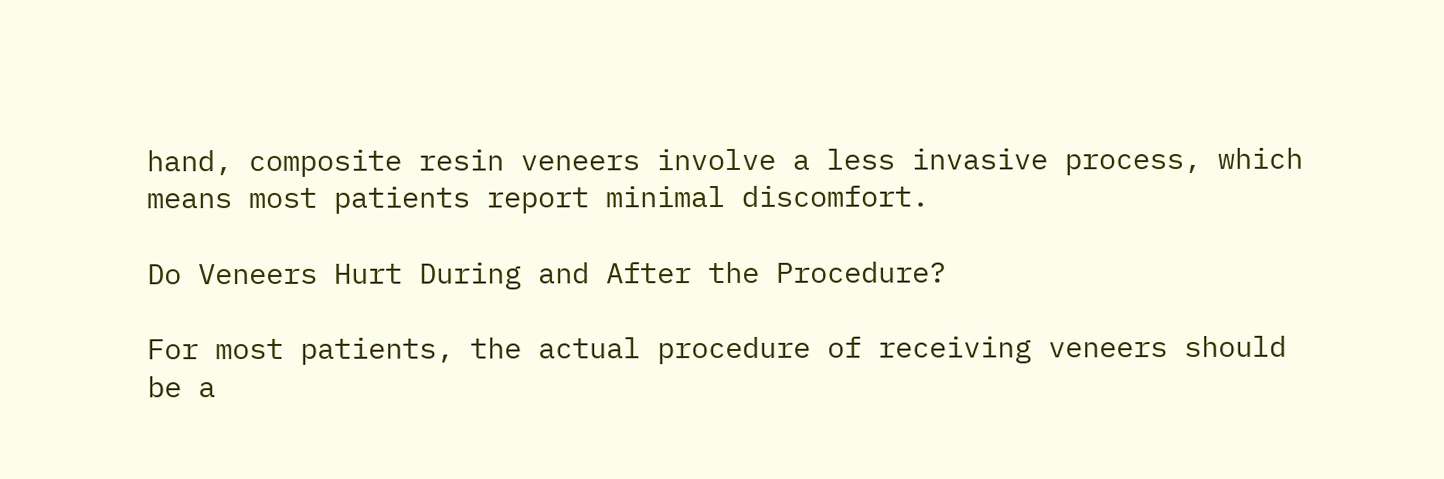hand, composite resin veneers involve a less invasive process, which means most patients report minimal discomfort.

Do Veneers Hurt During and After the Procedure?

For most patients, the actual procedure of receiving veneers should be a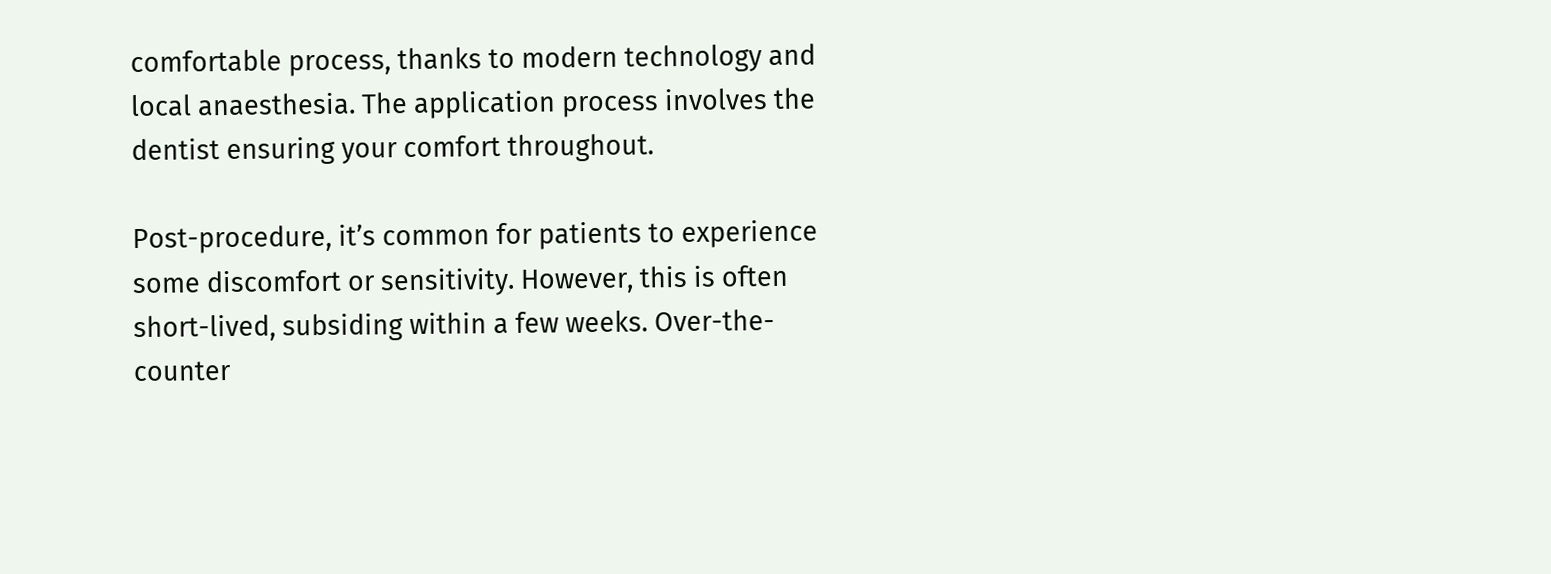comfortable process, thanks to modern technology and local anaesthesia. The application process involves the dentist ensuring your comfort throughout.

Post-procedure, it’s common for patients to experience some discomfort or sensitivity. However, this is often short-lived, subsiding within a few weeks. Over-the-counter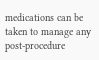medications can be taken to manage any post-procedure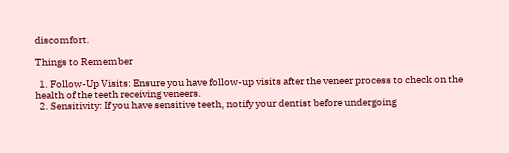discomfort.

Things to Remember

  1. Follow-Up Visits: Ensure you have follow-up visits after the veneer process to check on the health of the teeth receiving veneers.
  2. Sensitivity: If you have sensitive teeth, notify your dentist before undergoing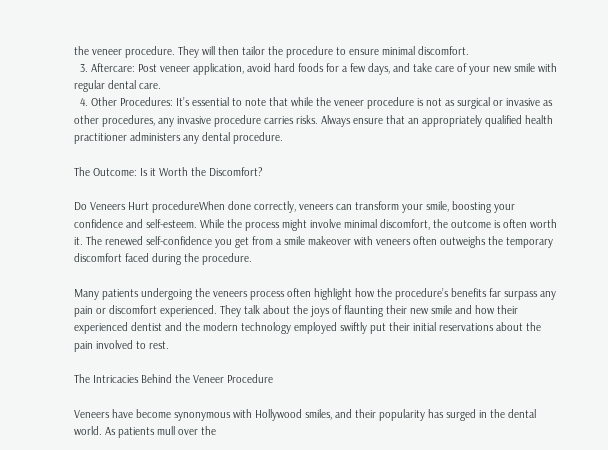the veneer procedure. They will then tailor the procedure to ensure minimal discomfort.
  3. Aftercare: Post veneer application, avoid hard foods for a few days, and take care of your new smile with regular dental care.
  4. Other Procedures: It’s essential to note that while the veneer procedure is not as surgical or invasive as other procedures, any invasive procedure carries risks. Always ensure that an appropriately qualified health practitioner administers any dental procedure.

The Outcome: Is it Worth the Discomfort?

Do Veneers Hurt procedureWhen done correctly, veneers can transform your smile, boosting your confidence and self-esteem. While the process might involve minimal discomfort, the outcome is often worth it. The renewed self-confidence you get from a smile makeover with veneers often outweighs the temporary discomfort faced during the procedure.

Many patients undergoing the veneers process often highlight how the procedure’s benefits far surpass any pain or discomfort experienced. They talk about the joys of flaunting their new smile and how their experienced dentist and the modern technology employed swiftly put their initial reservations about the pain involved to rest.

The Intricacies Behind the Veneer Procedure

Veneers have become synonymous with Hollywood smiles, and their popularity has surged in the dental world. As patients mull over the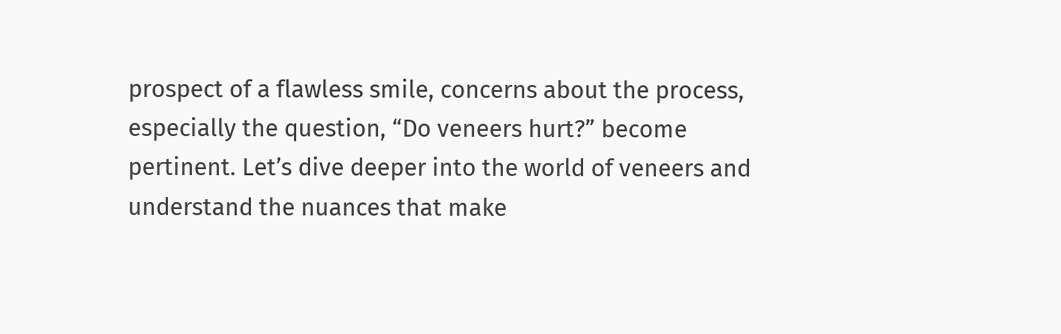prospect of a flawless smile, concerns about the process, especially the question, “Do veneers hurt?” become pertinent. Let’s dive deeper into the world of veneers and understand the nuances that make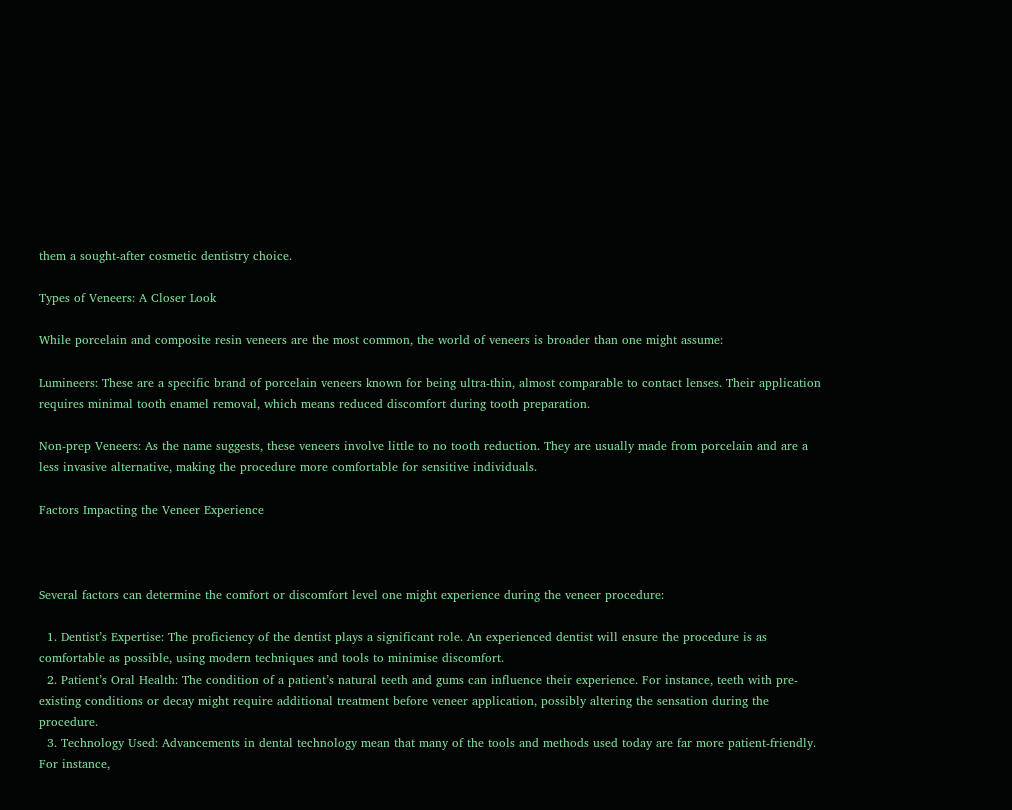them a sought-after cosmetic dentistry choice.

Types of Veneers: A Closer Look

While porcelain and composite resin veneers are the most common, the world of veneers is broader than one might assume:

Lumineers: These are a specific brand of porcelain veneers known for being ultra-thin, almost comparable to contact lenses. Their application requires minimal tooth enamel removal, which means reduced discomfort during tooth preparation.

Non-prep Veneers: As the name suggests, these veneers involve little to no tooth reduction. They are usually made from porcelain and are a less invasive alternative, making the procedure more comfortable for sensitive individuals.

Factors Impacting the Veneer Experience



Several factors can determine the comfort or discomfort level one might experience during the veneer procedure:

  1. Dentist’s Expertise: The proficiency of the dentist plays a significant role. An experienced dentist will ensure the procedure is as comfortable as possible, using modern techniques and tools to minimise discomfort.
  2. Patient’s Oral Health: The condition of a patient’s natural teeth and gums can influence their experience. For instance, teeth with pre-existing conditions or decay might require additional treatment before veneer application, possibly altering the sensation during the procedure.
  3. Technology Used: Advancements in dental technology mean that many of the tools and methods used today are far more patient-friendly. For instance,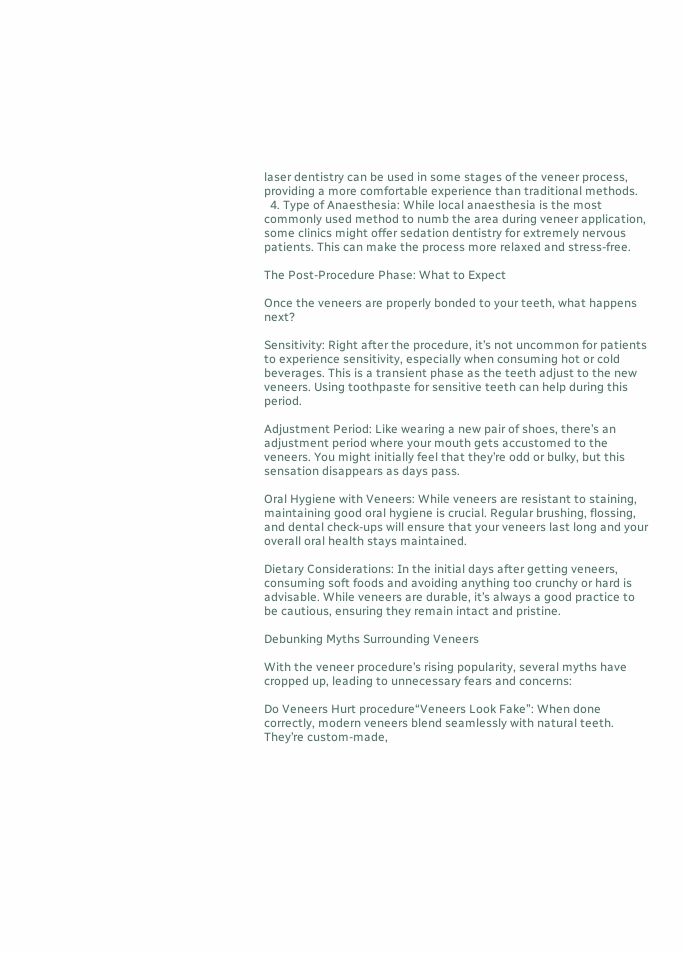laser dentistry can be used in some stages of the veneer process, providing a more comfortable experience than traditional methods.
  4. Type of Anaesthesia: While local anaesthesia is the most commonly used method to numb the area during veneer application, some clinics might offer sedation dentistry for extremely nervous patients. This can make the process more relaxed and stress-free.

The Post-Procedure Phase: What to Expect

Once the veneers are properly bonded to your teeth, what happens next?

Sensitivity: Right after the procedure, it’s not uncommon for patients to experience sensitivity, especially when consuming hot or cold beverages. This is a transient phase as the teeth adjust to the new veneers. Using toothpaste for sensitive teeth can help during this period.

Adjustment Period: Like wearing a new pair of shoes, there’s an adjustment period where your mouth gets accustomed to the veneers. You might initially feel that they’re odd or bulky, but this sensation disappears as days pass.

Oral Hygiene with Veneers: While veneers are resistant to staining, maintaining good oral hygiene is crucial. Regular brushing, flossing, and dental check-ups will ensure that your veneers last long and your overall oral health stays maintained.

Dietary Considerations: In the initial days after getting veneers, consuming soft foods and avoiding anything too crunchy or hard is advisable. While veneers are durable, it’s always a good practice to be cautious, ensuring they remain intact and pristine.

Debunking Myths Surrounding Veneers

With the veneer procedure’s rising popularity, several myths have cropped up, leading to unnecessary fears and concerns:

Do Veneers Hurt procedure“Veneers Look Fake”: When done correctly, modern veneers blend seamlessly with natural teeth. They’re custom-made,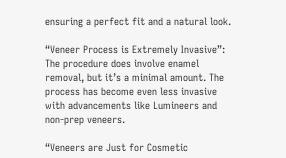ensuring a perfect fit and a natural look.

“Veneer Process is Extremely Invasive”: The procedure does involve enamel removal, but it’s a minimal amount. The process has become even less invasive with advancements like Lumineers and non-prep veneers.

“Veneers are Just for Cosmetic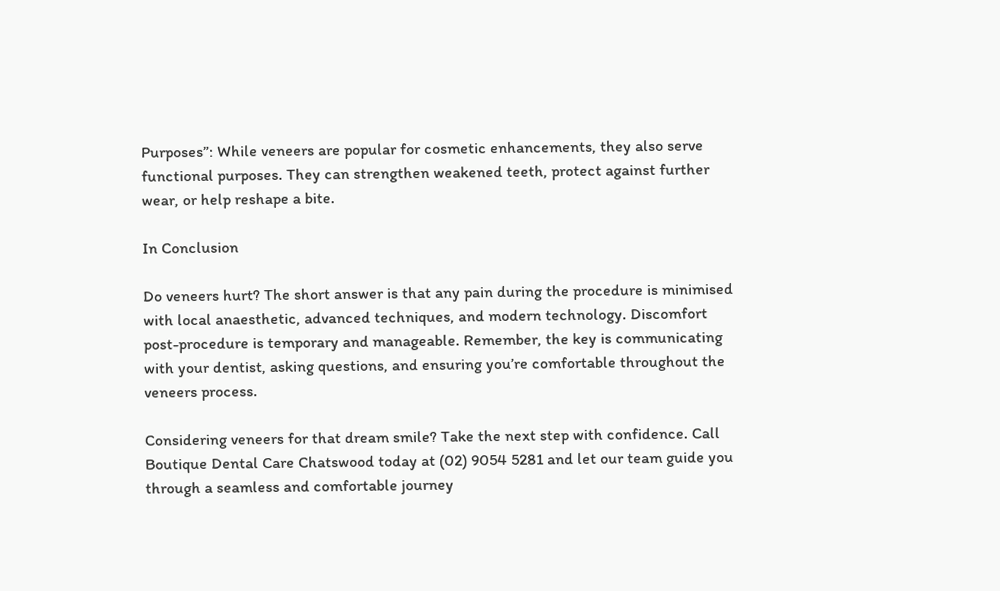Purposes”: While veneers are popular for cosmetic enhancements, they also serve functional purposes. They can strengthen weakened teeth, protect against further wear, or help reshape a bite.

In Conclusion

Do veneers hurt? The short answer is that any pain during the procedure is minimised with local anaesthetic, advanced techniques, and modern technology. Discomfort post-procedure is temporary and manageable. Remember, the key is communicating with your dentist, asking questions, and ensuring you’re comfortable throughout the veneers process.

Considering veneers for that dream smile? Take the next step with confidence. Call Boutique Dental Care Chatswood today at (02) 9054 5281 and let our team guide you through a seamless and comfortable journey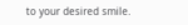to your desired smile.